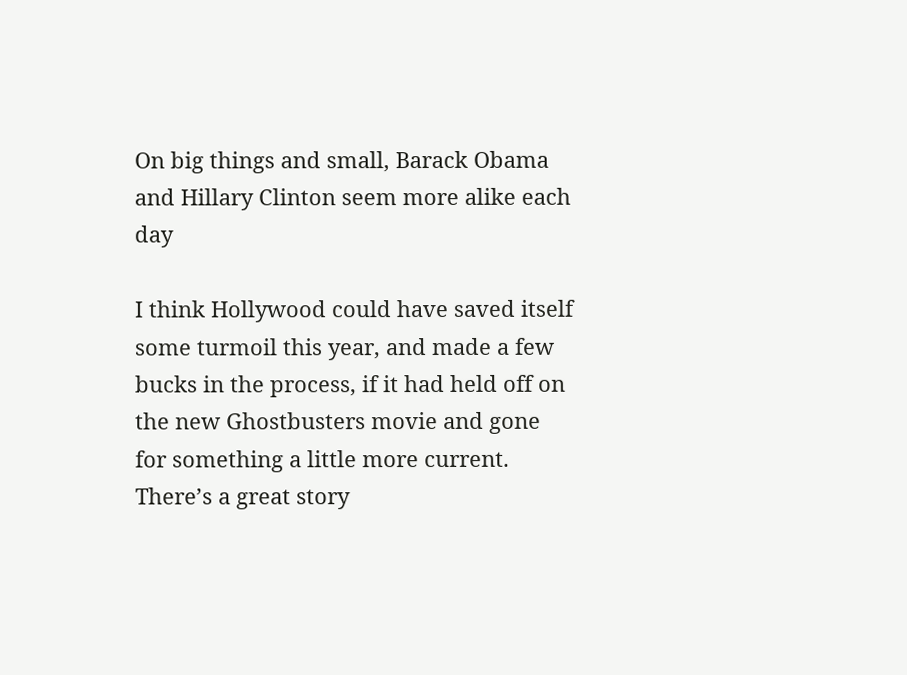On big things and small, Barack Obama and Hillary Clinton seem more alike each day

I think Hollywood could have saved itself some turmoil this year, and made a few bucks in the process, if it had held off on the new Ghostbusters movie and gone for something a little more current. There’s a great story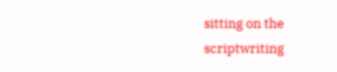sitting on the scriptwriting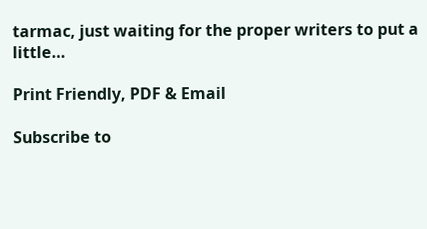tarmac, just waiting for the proper writers to put a little…

Print Friendly, PDF & Email

Subscribe to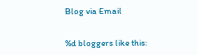Blog via Email


%d bloggers like this: